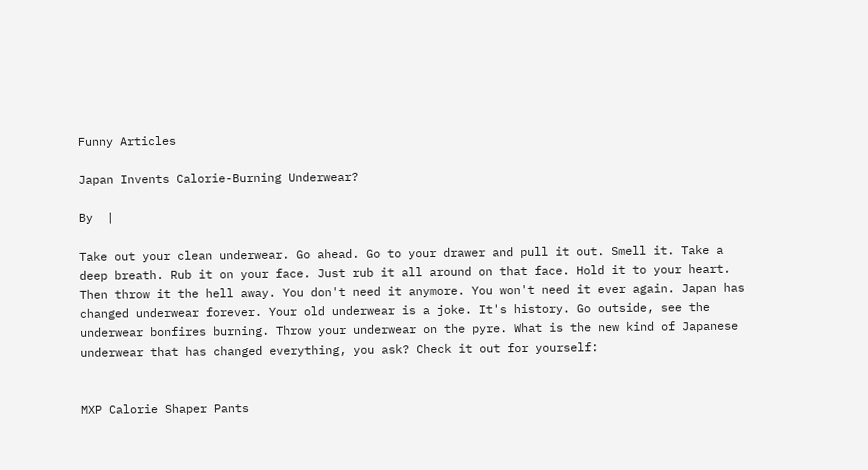Funny Articles

Japan Invents Calorie-Burning Underwear?

By  |

Take out your clean underwear. Go ahead. Go to your drawer and pull it out. Smell it. Take a deep breath. Rub it on your face. Just rub it all around on that face. Hold it to your heart. Then throw it the hell away. You don't need it anymore. You won't need it ever again. Japan has changed underwear forever. Your old underwear is a joke. It's history. Go outside, see the underwear bonfires burning. Throw your underwear on the pyre. What is the new kind of Japanese underwear that has changed everything, you ask? Check it out for yourself:


MXP Calorie Shaper Pants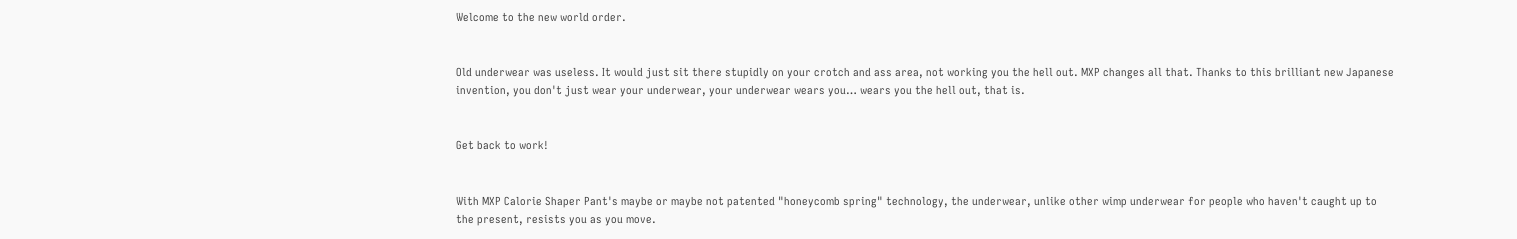Welcome to the new world order.


Old underwear was useless. It would just sit there stupidly on your crotch and ass area, not working you the hell out. MXP changes all that. Thanks to this brilliant new Japanese invention, you don't just wear your underwear, your underwear wears you… wears you the hell out, that is.


Get back to work!


With MXP Calorie Shaper Pant's maybe or maybe not patented "honeycomb spring" technology, the underwear, unlike other wimp underwear for people who haven't caught up to the present, resists you as you move.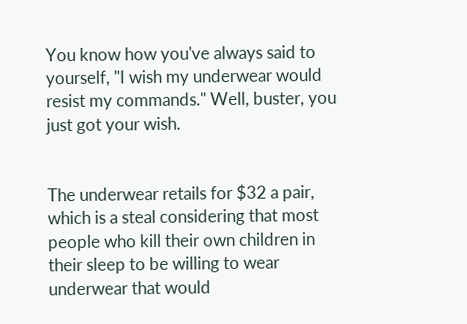You know how you've always said to yourself, "I wish my underwear would resist my commands." Well, buster, you just got your wish.


The underwear retails for $32 a pair, which is a steal considering that most people who kill their own children in their sleep to be willing to wear underwear that would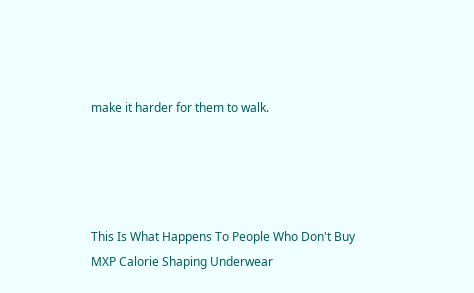make it harder for them to walk.




This Is What Happens To People Who Don't Buy MXP Calorie Shaping Underwear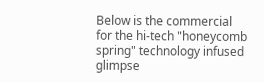Below is the commercial for the hi-tech "honeycomb spring" technology infused glimpse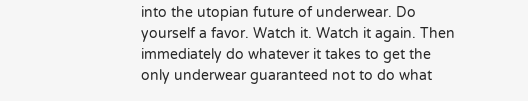into the utopian future of underwear. Do yourself a favor. Watch it. Watch it again. Then immediately do whatever it takes to get the only underwear guaranteed not to do what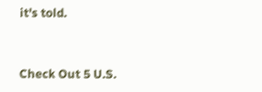it's told.


Check Out 5 U.S.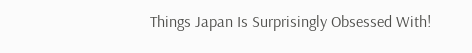Things Japan Is Surprisingly Obsessed With!